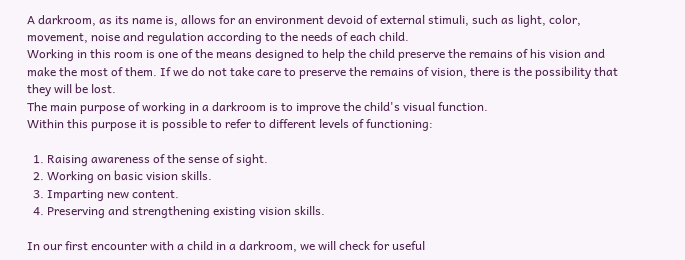A darkroom, as its name is, allows for an environment devoid of external stimuli, such as light, color, movement, noise and regulation according to the needs of each child.
Working in this room is one of the means designed to help the child preserve the remains of his vision and make the most of them. If we do not take care to preserve the remains of vision, there is the possibility that they will be lost.
The main purpose of working in a darkroom is to improve the child's visual function.
Within this purpose it is possible to refer to different levels of functioning:

  1. Raising awareness of the sense of sight.
  2. Working on basic vision skills.
  3. Imparting new content.
  4. Preserving and strengthening existing vision skills.

In our first encounter with a child in a darkroom, we will check for useful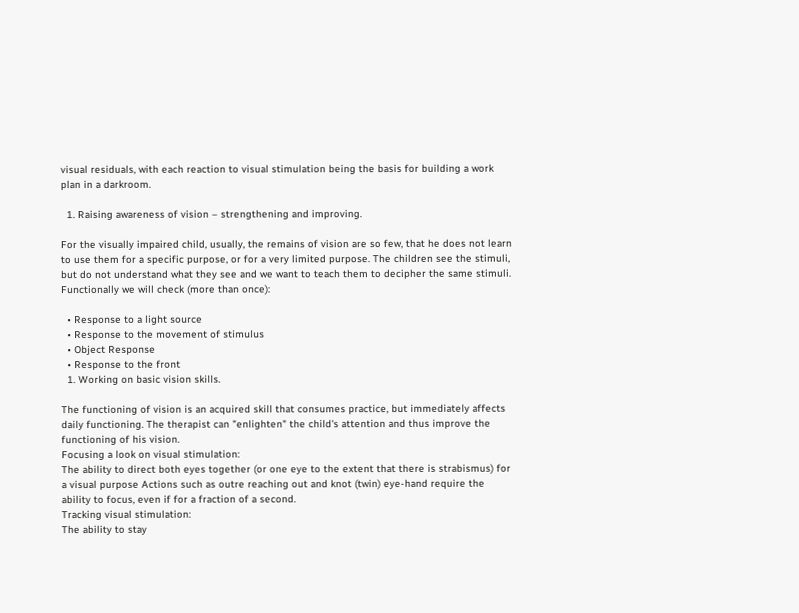visual residuals, with each reaction to visual stimulation being the basis for building a work plan in a darkroom.

  1. Raising awareness of vision – strengthening and improving.

For the visually impaired child, usually, the remains of vision are so few, that he does not learn to use them for a specific purpose, or for a very limited purpose. The children see the stimuli, but do not understand what they see and we want to teach them to decipher the same stimuli.
Functionally we will check (more than once):

  • Response to a light source
  • Response to the movement of stimulus
  • Object Response
  • Response to the front
  1. Working on basic vision skills.

The functioning of vision is an acquired skill that consumes practice, but immediately affects daily functioning. The therapist can "enlighten" the child's attention and thus improve the functioning of his vision.
Focusing a look on visual stimulation:
The ability to direct both eyes together (or one eye to the extent that there is strabismus) for a visual purpose Actions such as outre reaching out and knot (twin) eye-hand require the ability to focus, even if for a fraction of a second.
Tracking visual stimulation:
The ability to stay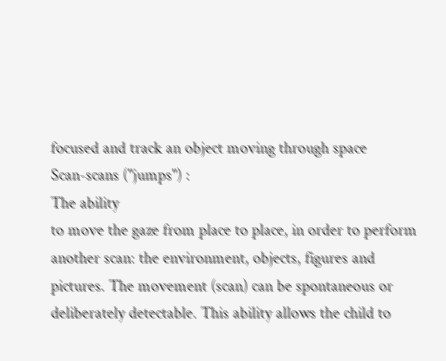focused and track an object moving through space
Scan-scans ("jumps") :
The ability
to move the gaze from place to place, in order to perform another scan: the environment, objects, figures and pictures. The movement (scan) can be spontaneous or deliberately detectable. This ability allows the child to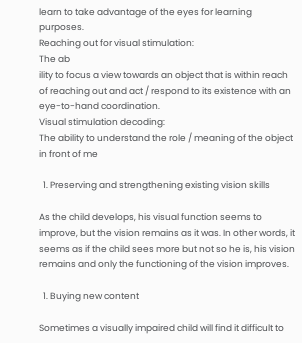learn to take advantage of the eyes for learning purposes.
Reaching out for visual stimulation:
The ab
ility to focus a view towards an object that is within reach of reaching out and act / respond to its existence with an eye-to-hand coordination.
Visual stimulation decoding:
The ability to understand the role / meaning of the object in front of me

  1. Preserving and strengthening existing vision skills

As the child develops, his visual function seems to improve, but the vision remains as it was. In other words, it seems as if the child sees more but not so he is, his vision remains and only the functioning of the vision improves.

  1. Buying new content

Sometimes a visually impaired child will find it difficult to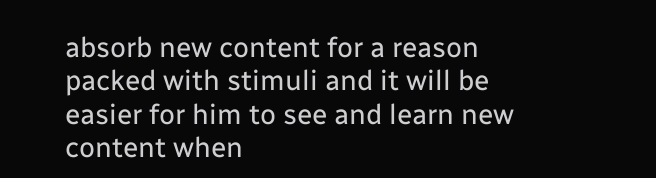absorb new content for a reason packed with stimuli and it will be easier for him to see and learn new content when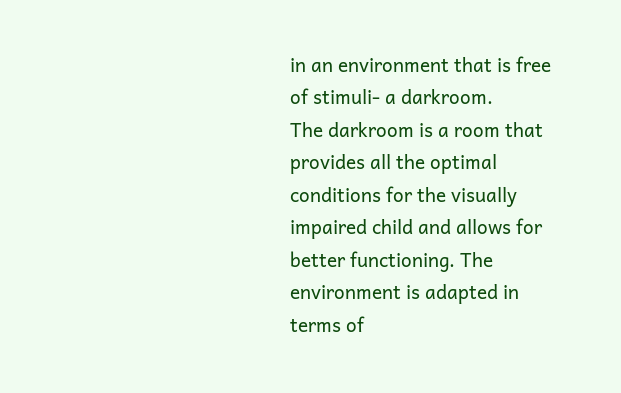in an environment that is free of stimuli- a darkroom.
The darkroom is a room that provides all the optimal conditions for the visually impaired child and allows for better functioning. The environment is adapted in terms of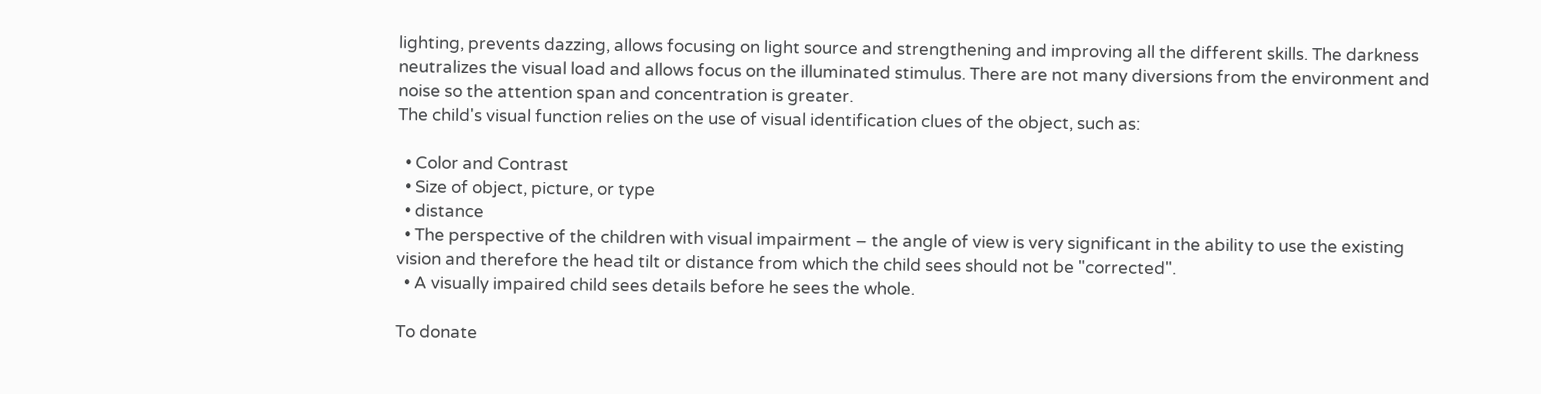lighting, prevents dazzing, allows focusing on light source and strengthening and improving all the different skills. The darkness neutralizes the visual load and allows focus on the illuminated stimulus. There are not many diversions from the environment and noise so the attention span and concentration is greater.
The child's visual function relies on the use of visual identification clues of the object, such as:

  • Color and Contrast
  • Size of object, picture, or type
  • distance
  • The perspective of the children with visual impairment – the angle of view is very significant in the ability to use the existing vision and therefore the head tilt or distance from which the child sees should not be "corrected".
  • A visually impaired child sees details before he sees the whole.

To donate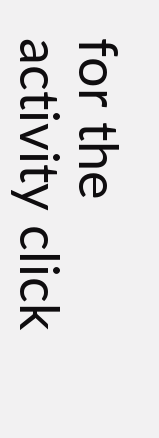for the activity click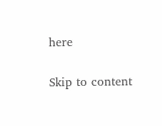here

Skip to content